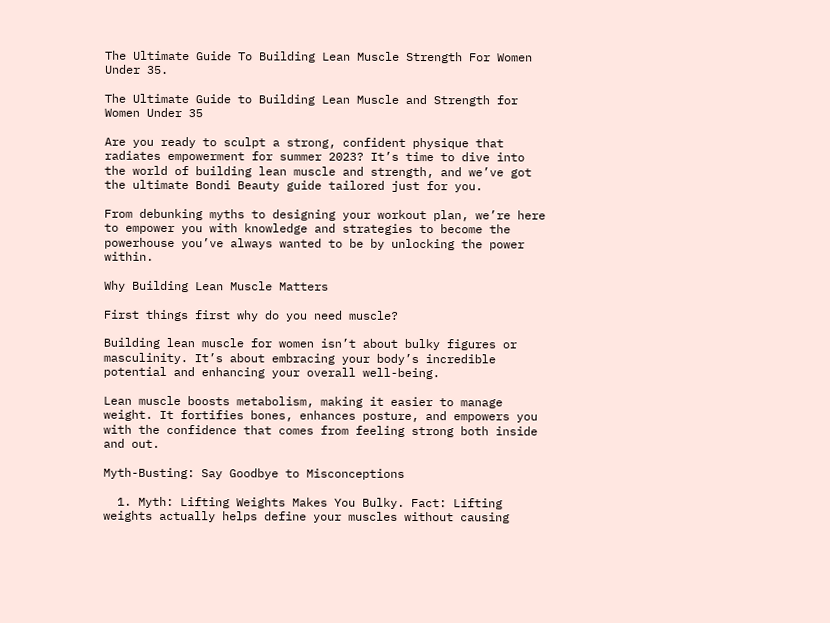The Ultimate Guide To Building Lean Muscle Strength For Women Under 35.

The Ultimate Guide to Building Lean Muscle and Strength for Women Under 35

Are you ready to sculpt a strong, confident physique that radiates empowerment for summer 2023? It’s time to dive into the world of building lean muscle and strength, and we’ve got the ultimate Bondi Beauty guide tailored just for you.

From debunking myths to designing your workout plan, we’re here to empower you with knowledge and strategies to become the powerhouse you’ve always wanted to be by unlocking the power within.

Why Building Lean Muscle Matters

First things first why do you need muscle?

Building lean muscle for women isn’t about bulky figures or masculinity. It’s about embracing your body’s incredible potential and enhancing your overall well-being.

Lean muscle boosts metabolism, making it easier to manage weight. It fortifies bones, enhances posture, and empowers you with the confidence that comes from feeling strong both inside and out.

Myth-Busting: Say Goodbye to Misconceptions

  1. Myth: Lifting Weights Makes You Bulky. Fact: Lifting weights actually helps define your muscles without causing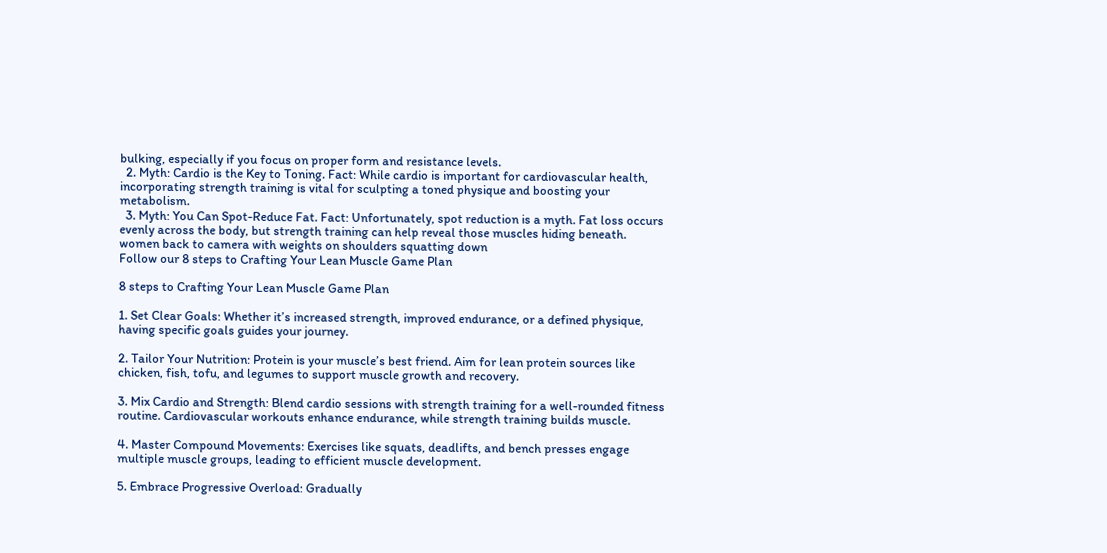bulking, especially if you focus on proper form and resistance levels.
  2. Myth: Cardio is the Key to Toning. Fact: While cardio is important for cardiovascular health, incorporating strength training is vital for sculpting a toned physique and boosting your metabolism.
  3. Myth: You Can Spot-Reduce Fat. Fact: Unfortunately, spot reduction is a myth. Fat loss occurs evenly across the body, but strength training can help reveal those muscles hiding beneath.
women back to camera with weights on shoulders squatting down
Follow our 8 steps to Crafting Your Lean Muscle Game Plan

8 steps to Crafting Your Lean Muscle Game Plan

1. Set Clear Goals: Whether it’s increased strength, improved endurance, or a defined physique, having specific goals guides your journey.

2. Tailor Your Nutrition: Protein is your muscle’s best friend. Aim for lean protein sources like chicken, fish, tofu, and legumes to support muscle growth and recovery.

3. Mix Cardio and Strength: Blend cardio sessions with strength training for a well-rounded fitness routine. Cardiovascular workouts enhance endurance, while strength training builds muscle.

4. Master Compound Movements: Exercises like squats, deadlifts, and bench presses engage multiple muscle groups, leading to efficient muscle development.

5. Embrace Progressive Overload: Gradually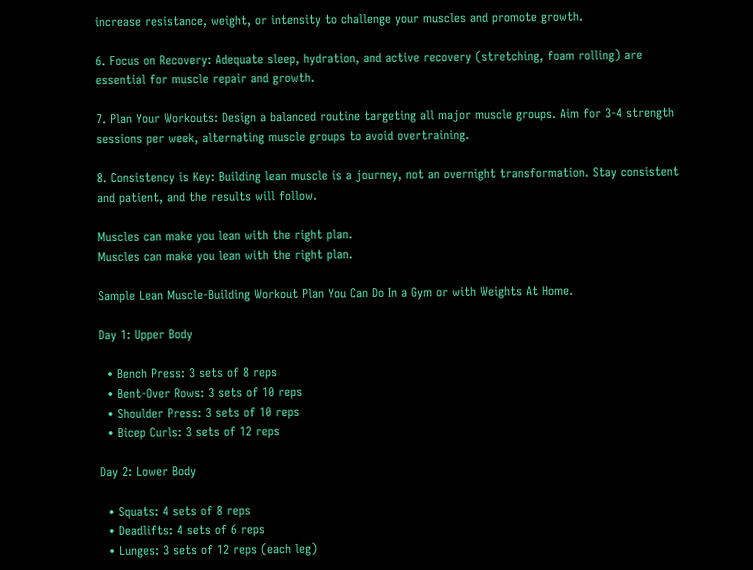increase resistance, weight, or intensity to challenge your muscles and promote growth.

6. Focus on Recovery: Adequate sleep, hydration, and active recovery (stretching, foam rolling) are essential for muscle repair and growth.

7. Plan Your Workouts: Design a balanced routine targeting all major muscle groups. Aim for 3-4 strength sessions per week, alternating muscle groups to avoid overtraining.

8. Consistency is Key: Building lean muscle is a journey, not an overnight transformation. Stay consistent and patient, and the results will follow.

Muscles can make you lean with the right plan.
Muscles can make you lean with the right plan.

Sample Lean Muscle-Building Workout Plan You Can Do In a Gym or with Weights At Home.

Day 1: Upper Body

  • Bench Press: 3 sets of 8 reps
  • Bent-Over Rows: 3 sets of 10 reps
  • Shoulder Press: 3 sets of 10 reps
  • Bicep Curls: 3 sets of 12 reps

Day 2: Lower Body

  • Squats: 4 sets of 8 reps
  • Deadlifts: 4 sets of 6 reps
  • Lunges: 3 sets of 12 reps (each leg)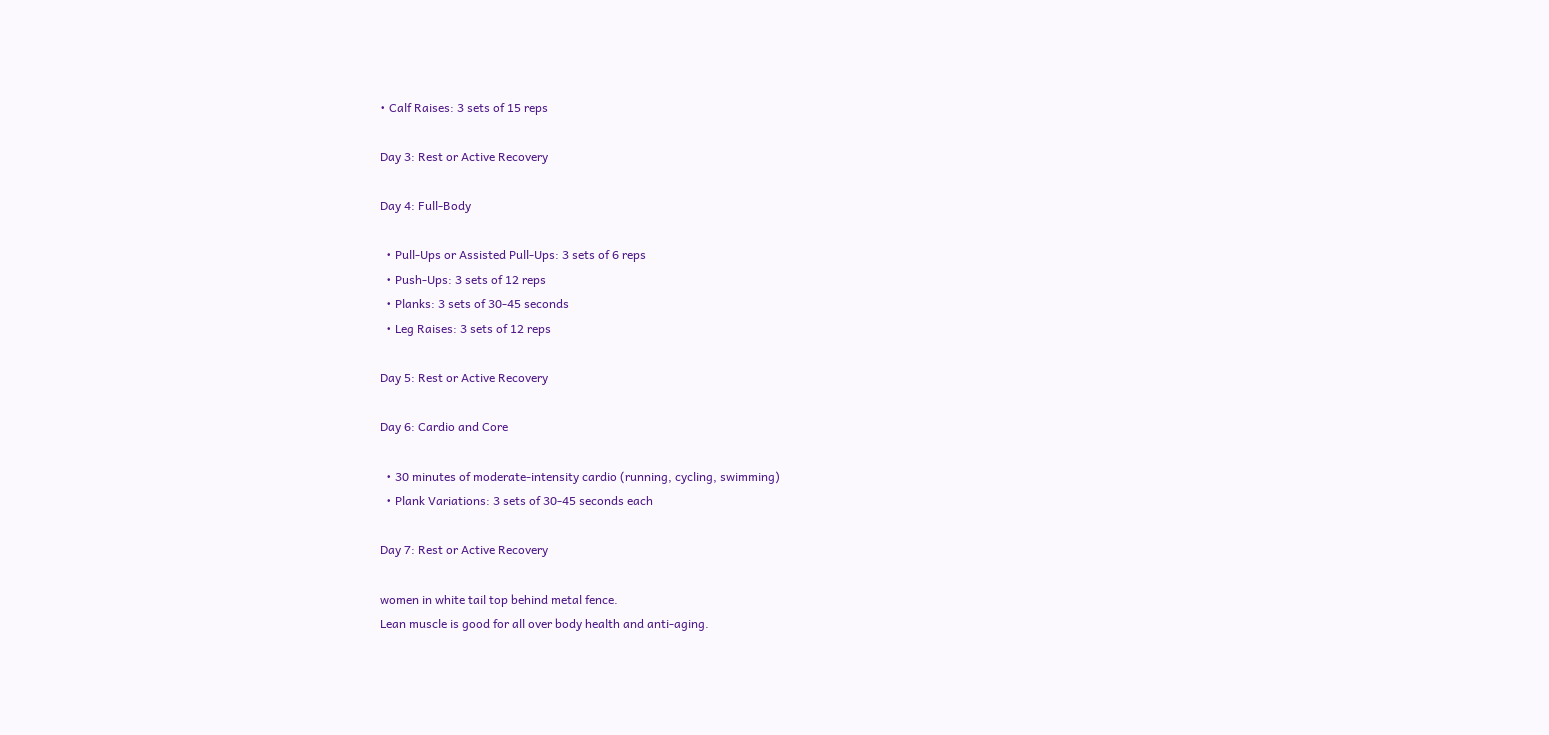• Calf Raises: 3 sets of 15 reps

Day 3: Rest or Active Recovery

Day 4: Full-Body

  • Pull-Ups or Assisted Pull-Ups: 3 sets of 6 reps
  • Push-Ups: 3 sets of 12 reps
  • Planks: 3 sets of 30-45 seconds
  • Leg Raises: 3 sets of 12 reps

Day 5: Rest or Active Recovery

Day 6: Cardio and Core

  • 30 minutes of moderate-intensity cardio (running, cycling, swimming)
  • Plank Variations: 3 sets of 30-45 seconds each

Day 7: Rest or Active Recovery

women in white tail top behind metal fence.
Lean muscle is good for all over body health and anti-aging.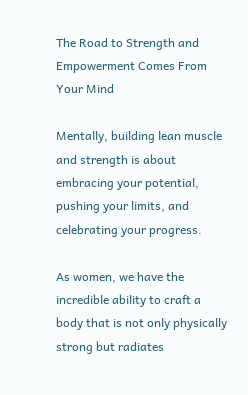The Road to Strength and Empowerment Comes From Your Mind

Mentally, building lean muscle and strength is about embracing your potential, pushing your limits, and celebrating your progress.

As women, we have the incredible ability to craft a body that is not only physically strong but radiates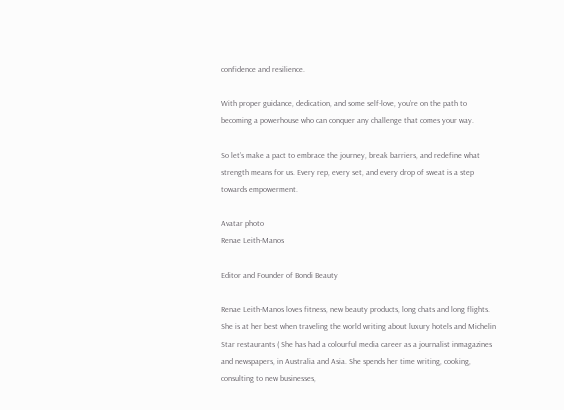confidence and resilience.

With proper guidance, dedication, and some self-love, you’re on the path to becoming a powerhouse who can conquer any challenge that comes your way.

So let’s make a pact to embrace the journey, break barriers, and redefine what strength means for us. Every rep, every set, and every drop of sweat is a step towards empowerment.

Avatar photo
Renae Leith-Manos

Editor and Founder of Bondi Beauty

Renae Leith-Manos loves fitness, new beauty products, long chats and long flights. She is at her best when traveling the world writing about luxury hotels and Michelin Star restaurants ( She has had a colourful media career as a journalist inmagazines and newspapers, in Australia and Asia. She spends her time writing, cooking, consulting to new businesses,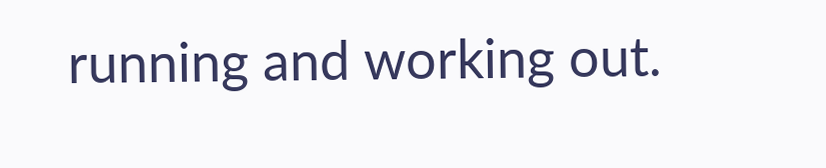running and working out.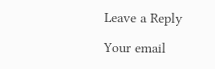Leave a Reply

Your email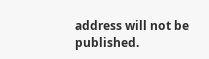address will not be published.